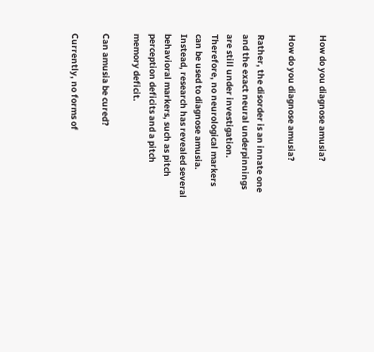How do you diagnose amusia?

How do you diagnose amusia?

Rather, the disorder is an innate one and the exact neural underpinnings are still under investigation. Therefore, no neurological markers can be used to diagnose amusia. Instead, research has revealed several behavioral markers, such as pitch perception deficits and a pitch memory deficit.

Can amusia be cured?

Currently, no forms of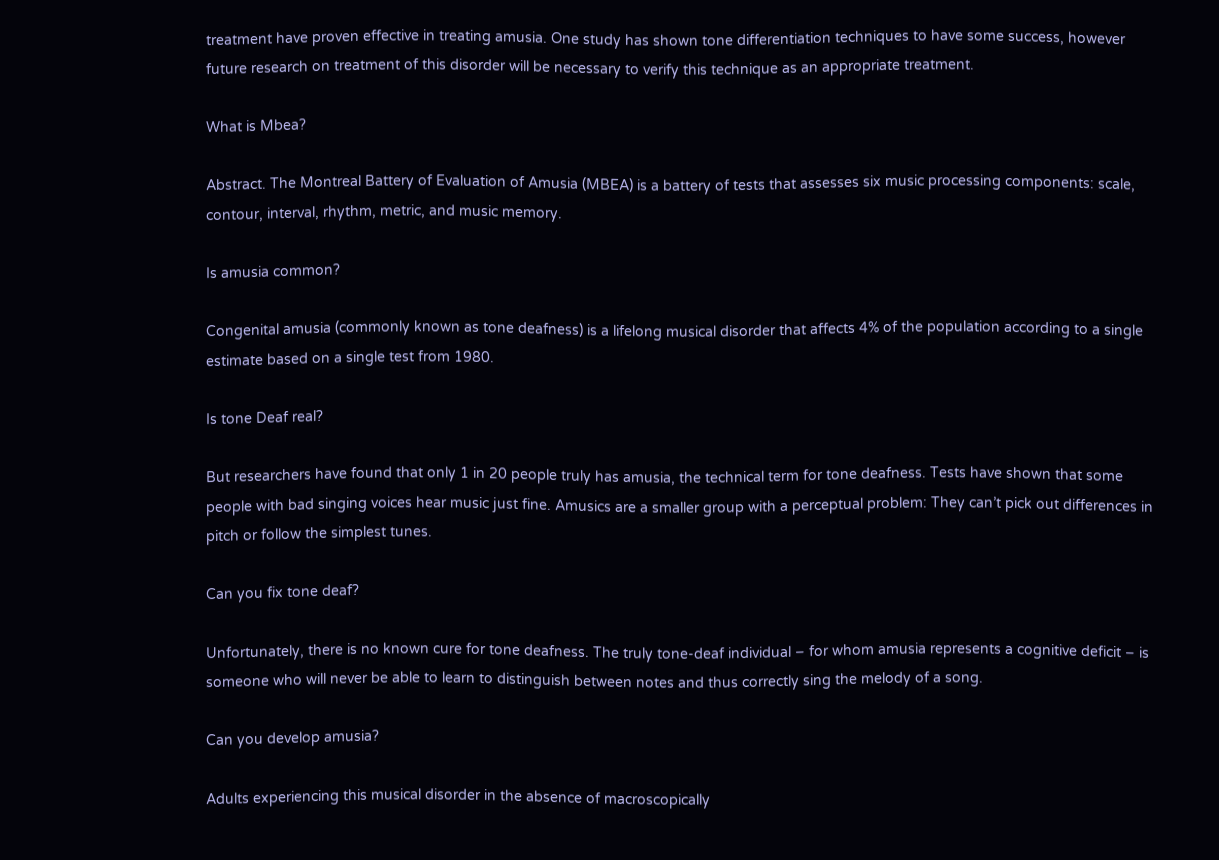treatment have proven effective in treating amusia. One study has shown tone differentiation techniques to have some success, however future research on treatment of this disorder will be necessary to verify this technique as an appropriate treatment.

What is Mbea?

Abstract. The Montreal Battery of Evaluation of Amusia (MBEA) is a battery of tests that assesses six music processing components: scale, contour, interval, rhythm, metric, and music memory.

Is amusia common?

Congenital amusia (commonly known as tone deafness) is a lifelong musical disorder that affects 4% of the population according to a single estimate based on a single test from 1980.

Is tone Deaf real?

But researchers have found that only 1 in 20 people truly has amusia, the technical term for tone deafness. Tests have shown that some people with bad singing voices hear music just fine. Amusics are a smaller group with a perceptual problem: They can’t pick out differences in pitch or follow the simplest tunes.

Can you fix tone deaf?

Unfortunately, there is no known cure for tone deafness. The truly tone-deaf individual – for whom amusia represents a cognitive deficit – is someone who will never be able to learn to distinguish between notes and thus correctly sing the melody of a song.

Can you develop amusia?

Adults experiencing this musical disorder in the absence of macroscopically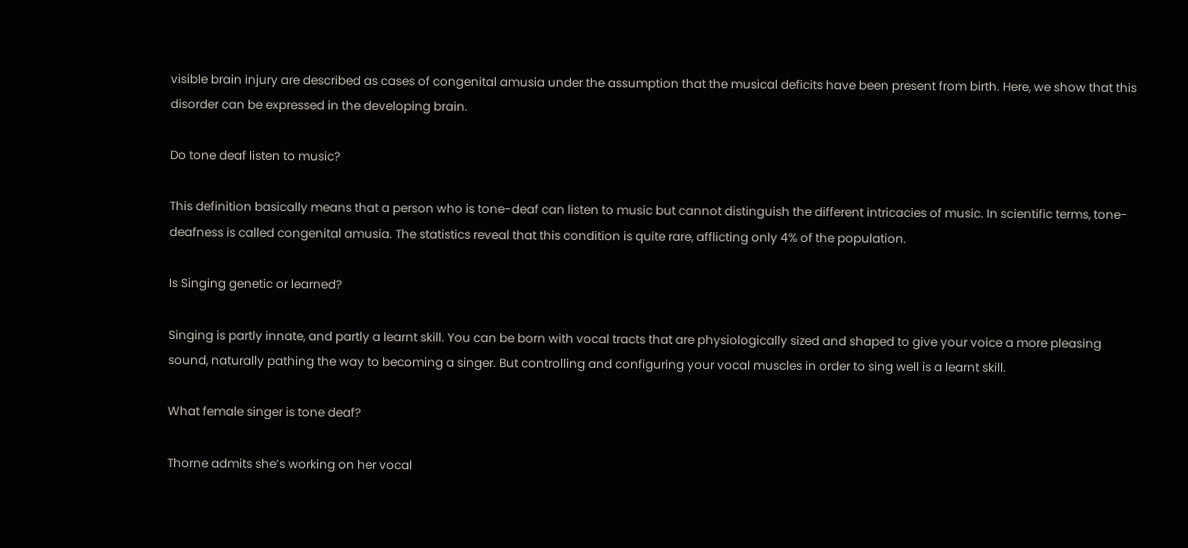visible brain injury are described as cases of congenital amusia under the assumption that the musical deficits have been present from birth. Here, we show that this disorder can be expressed in the developing brain.

Do tone deaf listen to music?

This definition basically means that a person who is tone-deaf can listen to music but cannot distinguish the different intricacies of music. In scientific terms, tone-deafness is called congenital amusia. The statistics reveal that this condition is quite rare, afflicting only 4% of the population.

Is Singing genetic or learned?

Singing is partly innate, and partly a learnt skill. You can be born with vocal tracts that are physiologically sized and shaped to give your voice a more pleasing sound, naturally pathing the way to becoming a singer. But controlling and configuring your vocal muscles in order to sing well is a learnt skill.

What female singer is tone deaf?

Thorne admits she’s working on her vocal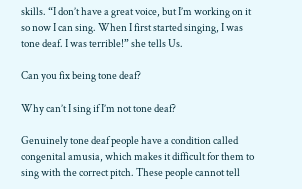skills. “I don’t have a great voice, but I’m working on it so now I can sing. When I first started singing, I was tone deaf. I was terrible!” she tells Us.

Can you fix being tone deaf?

Why can’t I sing if I’m not tone deaf?

Genuinely tone deaf people have a condition called congenital amusia, which makes it difficult for them to sing with the correct pitch. These people cannot tell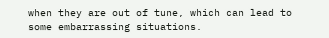when they are out of tune, which can lead to some embarrassing situations.